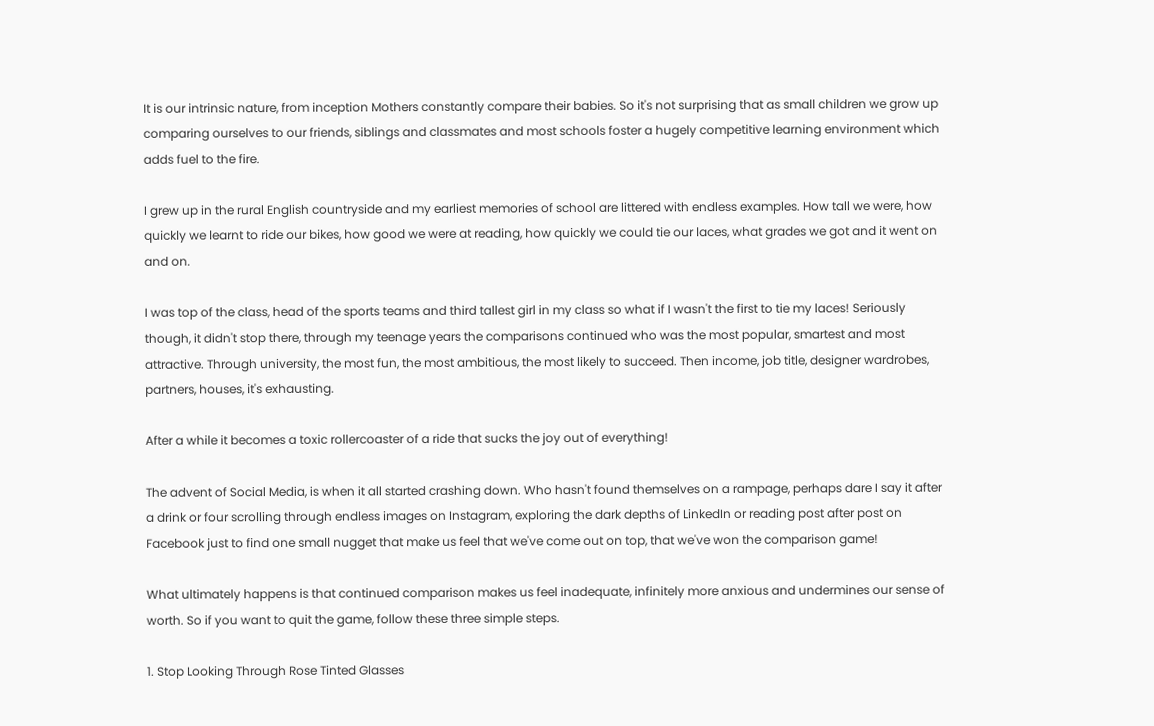It is our intrinsic nature, from inception Mothers constantly compare their babies. So it's not surprising that as small children we grow up comparing ourselves to our friends, siblings and classmates and most schools foster a hugely competitive learning environment which adds fuel to the fire.

I grew up in the rural English countryside and my earliest memories of school are littered with endless examples. How tall we were, how quickly we learnt to ride our bikes, how good we were at reading, how quickly we could tie our laces, what grades we got and it went on and on.

I was top of the class, head of the sports teams and third tallest girl in my class so what if I wasn't the first to tie my laces! Seriously though, it didn't stop there, through my teenage years the comparisons continued who was the most popular, smartest and most attractive. Through university, the most fun, the most ambitious, the most likely to succeed. Then income, job title, designer wardrobes, partners, houses, it's exhausting.

After a while it becomes a toxic rollercoaster of a ride that sucks the joy out of everything!

The advent of Social Media, is when it all started crashing down. Who hasn't found themselves on a rampage, perhaps dare I say it after a drink or four scrolling through endless images on Instagram, exploring the dark depths of LinkedIn or reading post after post on Facebook just to find one small nugget that make us feel that we've come out on top, that we've won the comparison game!

What ultimately happens is that continued comparison makes us feel inadequate, infinitely more anxious and undermines our sense of worth. So if you want to quit the game, follow these three simple steps.

1. Stop Looking Through Rose Tinted Glasses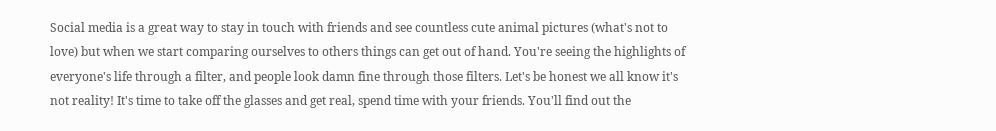Social media is a great way to stay in touch with friends and see countless cute animal pictures (what's not to love) but when we start comparing ourselves to others things can get out of hand. You're seeing the highlights of everyone's life through a filter, and people look damn fine through those filters. Let's be honest we all know it's not reality! It's time to take off the glasses and get real, spend time with your friends. You'll find out the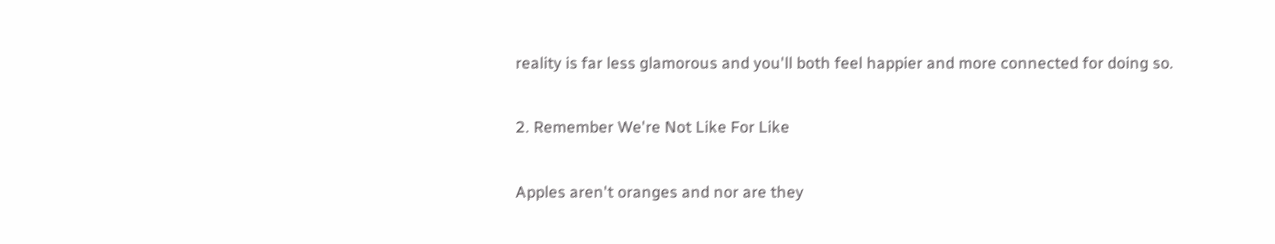reality is far less glamorous and you'll both feel happier and more connected for doing so.

2. Remember We're Not Like For Like

Apples aren't oranges and nor are they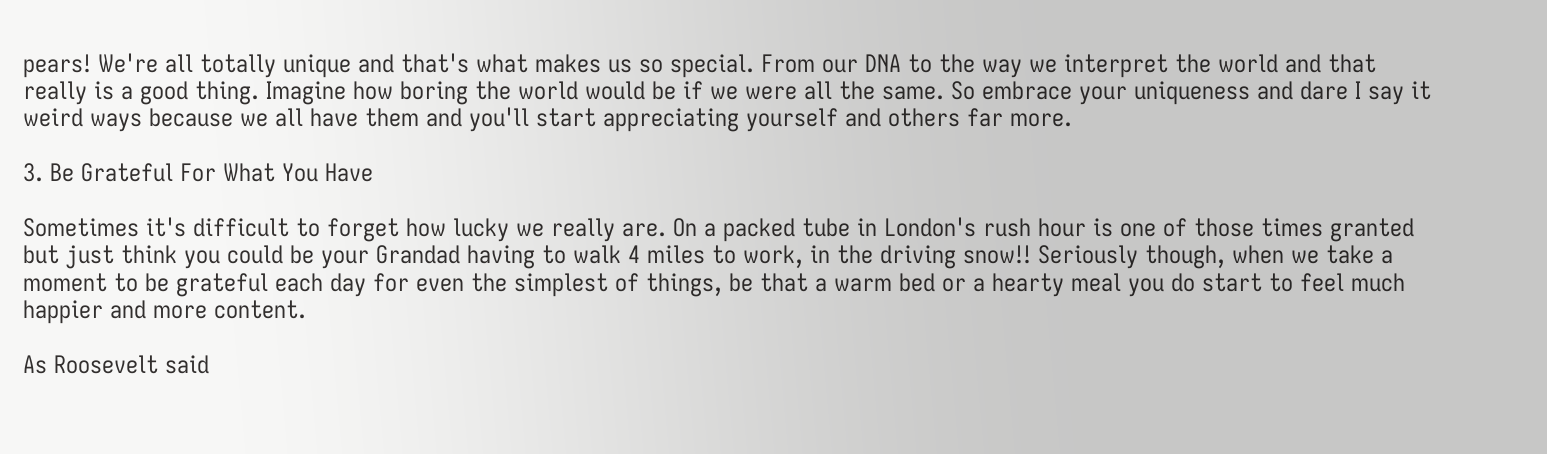pears! We're all totally unique and that's what makes us so special. From our DNA to the way we interpret the world and that really is a good thing. Imagine how boring the world would be if we were all the same. So embrace your uniqueness and dare I say it weird ways because we all have them and you'll start appreciating yourself and others far more.

3. Be Grateful For What You Have

Sometimes it's difficult to forget how lucky we really are. On a packed tube in London's rush hour is one of those times granted but just think you could be your Grandad having to walk 4 miles to work, in the driving snow!! Seriously though, when we take a moment to be grateful each day for even the simplest of things, be that a warm bed or a hearty meal you do start to feel much happier and more content.

As Roosevelt said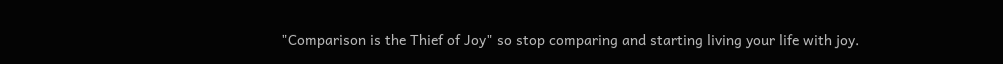"Comparison is the Thief of Joy" so stop comparing and starting living your life with joy.